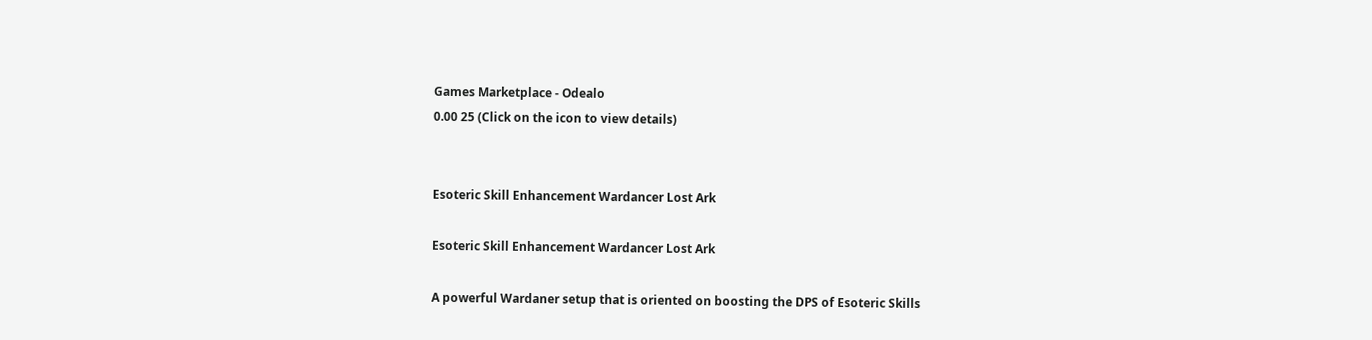Games Marketplace - Odealo
0.00 25 (Click on the icon to view details)


Esoteric Skill Enhancement Wardancer Lost Ark

Esoteric Skill Enhancement Wardancer Lost Ark

A powerful Wardaner setup that is oriented on boosting the DPS of Esoteric Skills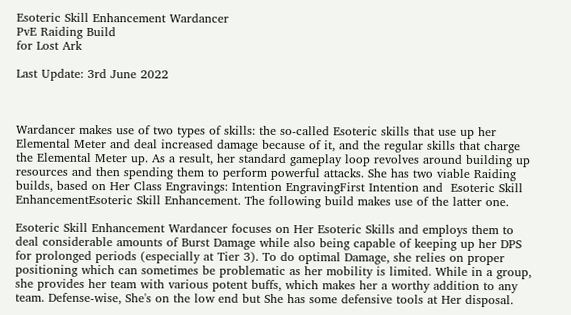Esoteric Skill Enhancement Wardancer
PvE Raiding Build
for Lost Ark

Last Update: 3rd June 2022



Wardancer makes use of two types of skills: the so-called Esoteric skills that use up her Elemental Meter and deal increased damage because of it, and the regular skills that charge the Elemental Meter up. As a result, her standard gameplay loop revolves around building up resources and then spending them to perform powerful attacks. She has two viable Raiding builds, based on Her Class Engravings: Intention EngravingFirst Intention and  Esoteric Skill EnhancementEsoteric Skill Enhancement. The following build makes use of the latter one.

Esoteric Skill Enhancement Wardancer focuses on Her Esoteric Skills and employs them to deal considerable amounts of Burst Damage while also being capable of keeping up her DPS for prolonged periods (especially at Tier 3). To do optimal Damage, she relies on proper positioning which can sometimes be problematic as her mobility is limited. While in a group, she provides her team with various potent buffs, which makes her a worthy addition to any team. Defense-wise, She's on the low end but She has some defensive tools at Her disposal.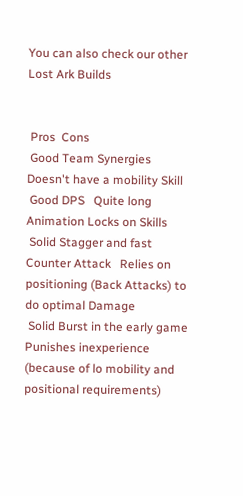You can also check our other  Lost Ark Builds


 Pros  Cons
 Good Team Synergies  Doesn't have a mobility Skill
 Good DPS   Quite long Animation Locks on Skills
 Solid Stagger and fast Counter Attack   Relies on positioning (Back Attacks) to do optimal Damage
 Solid Burst in the early game   Punishes inexperience (because of lo mobility and positional requirements)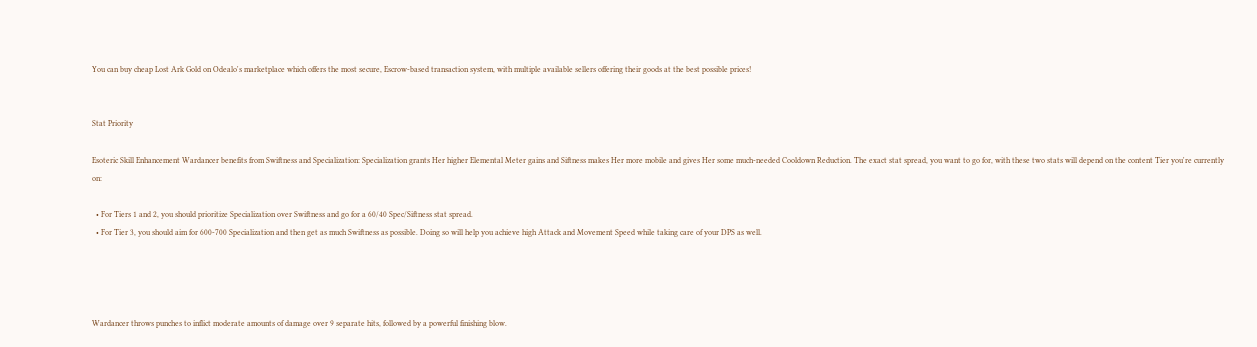You can buy cheap Lost Ark Gold on Odealo's marketplace which offers the most secure, Escrow-based transaction system, with multiple available sellers offering their goods at the best possible prices!


Stat Priority

Esoteric Skill Enhancement Wardancer benefits from Swiftness and Specialization: Specialization grants Her higher Elemental Meter gains and Siftness makes Her more mobile and gives Her some much-needed Cooldown Reduction. The exact stat spread, you want to go for, with these two stats will depend on the content Tier you're currently on:

  • For Tiers 1 and 2, you should prioritize Specialization over Swiftness and go for a 60/40 Spec/Siftness stat spread.
  • For Tier 3, you should aim for 600-700 Specialization and then get as much Swiftness as possible. Doing so will help you achieve high Attack and Movement Speed while taking care of your DPS as well.




Wardancer throws punches to inflict moderate amounts of damage over 9 separate hits, followed by a powerful finishing blow.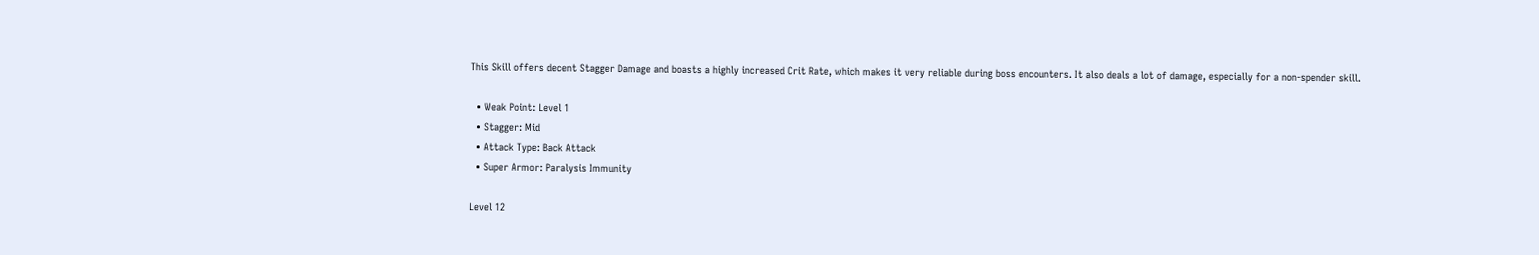This Skill offers decent Stagger Damage and boasts a highly increased Crit Rate, which makes it very reliable during boss encounters. It also deals a lot of damage, especially for a non-spender skill.

  • Weak Point: Level 1
  • Stagger: Mid
  • Attack Type: Back Attack
  • Super Armor: Paralysis Immunity

Level 12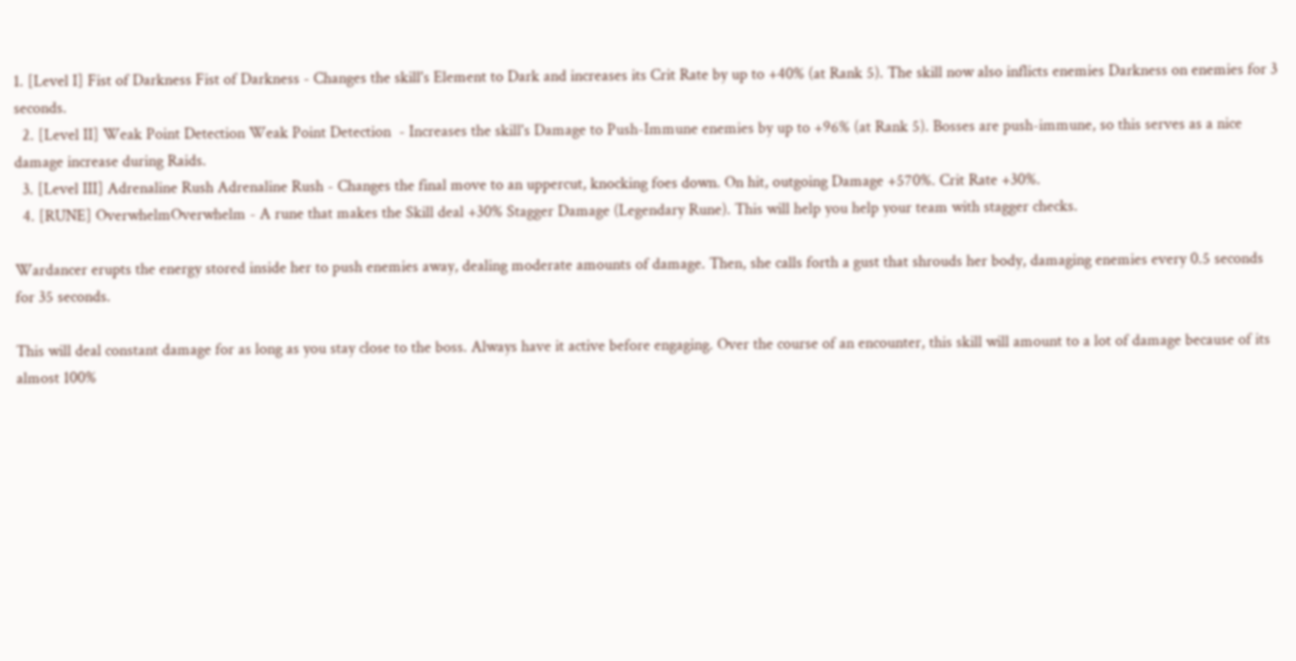1. [Level I] Fist of Darkness Fist of Darkness - Changes the skill's Element to Dark and increases its Crit Rate by up to +40% (at Rank 5). The skill now also inflicts enemies Darkness on enemies for 3 seconds.
  2. [Level II] Weak Point Detection Weak Point Detection  - Increases the skill's Damage to Push-Immune enemies by up to +96% (at Rank 5). Bosses are push-immune, so this serves as a nice damage increase during Raids.
  3. [Level III] Adrenaline Rush Adrenaline Rush - Changes the final move to an uppercut, knocking foes down. On hit, outgoing Damage +570%. Crit Rate +30%.
  4. [RUNE] OverwhelmOverwhelm - A rune that makes the Skill deal +30% Stagger Damage (Legendary Rune). This will help you help your team with stagger checks.

Wardancer erupts the energy stored inside her to push enemies away, dealing moderate amounts of damage. Then, she calls forth a gust that shrouds her body, damaging enemies every 0.5 seconds for 35 seconds.

This will deal constant damage for as long as you stay close to the boss. Always have it active before engaging. Over the course of an encounter, this skill will amount to a lot of damage because of its almost 100%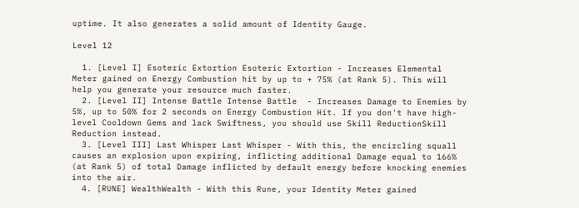uptime. It also generates a solid amount of Identity Gauge.

Level 12

  1. [Level I] Esoteric Extortion Esoteric Extortion - Increases Elemental Meter gained on Energy Combustion hit by up to + 75% (at Rank 5). This will help you generate your resource much faster.
  2. [Level II] Intense Battle Intense Battle  - Increases Damage to Enemies by 5%, up to 50% for 2 seconds on Energy Combustion Hit. If you don't have high-level Cooldown Gems and lack Swiftness, you should use Skill ReductionSkill Reduction instead.
  3. [Level III] Last Whisper Last Whisper - With this, the encircling squall causes an explosion upon expiring, inflicting additional Damage equal to 166% (at Rank 5) of total Damage inflicted by default energy before knocking enemies into the air.
  4. [RUNE] WealthWealth - With this Rune, your Identity Meter gained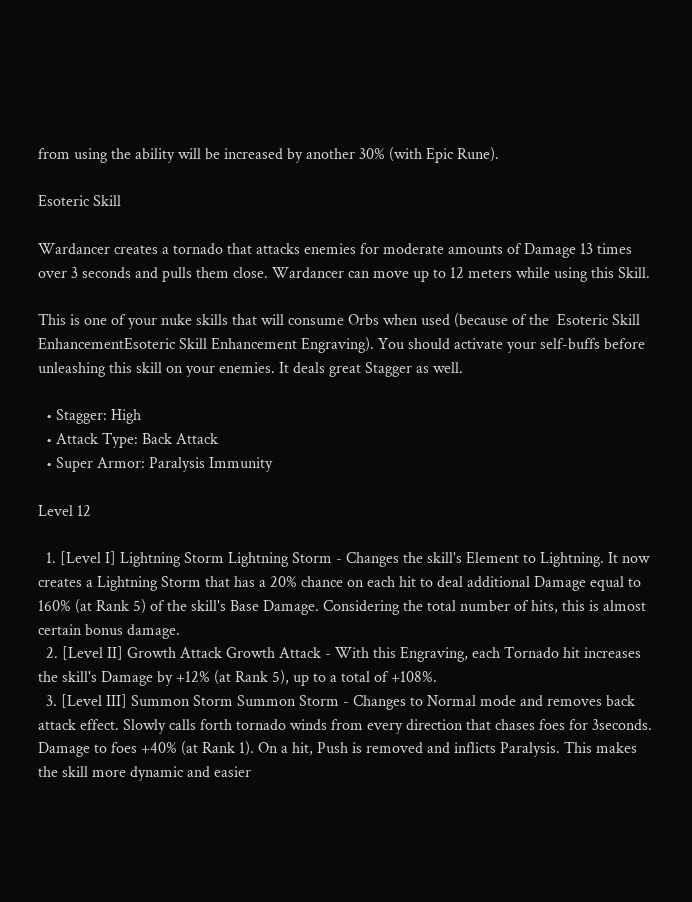from using the ability will be increased by another 30% (with Epic Rune).

Esoteric Skill

Wardancer creates a tornado that attacks enemies for moderate amounts of Damage 13 times over 3 seconds and pulls them close. Wardancer can move up to 12 meters while using this Skill.

This is one of your nuke skills that will consume Orbs when used (because of the  Esoteric Skill EnhancementEsoteric Skill Enhancement Engraving). You should activate your self-buffs before unleashing this skill on your enemies. It deals great Stagger as well.

  • Stagger: High
  • Attack Type: Back Attack
  • Super Armor: Paralysis Immunity

Level 12

  1. [Level I] Lightning Storm Lightning Storm - Changes the skill's Element to Lightning. It now creates a Lightning Storm that has a 20% chance on each hit to deal additional Damage equal to 160% (at Rank 5) of the skill's Base Damage. Considering the total number of hits, this is almost certain bonus damage.
  2. [Level II] Growth Attack Growth Attack - With this Engraving, each Tornado hit increases the skill's Damage by +12% (at Rank 5), up to a total of +108%.
  3. [Level III] Summon Storm Summon Storm - Changes to Normal mode and removes back attack effect. Slowly calls forth tornado winds from every direction that chases foes for 3seconds. Damage to foes +40% (at Rank 1). On a hit, Push is removed and inflicts Paralysis. This makes the skill more dynamic and easier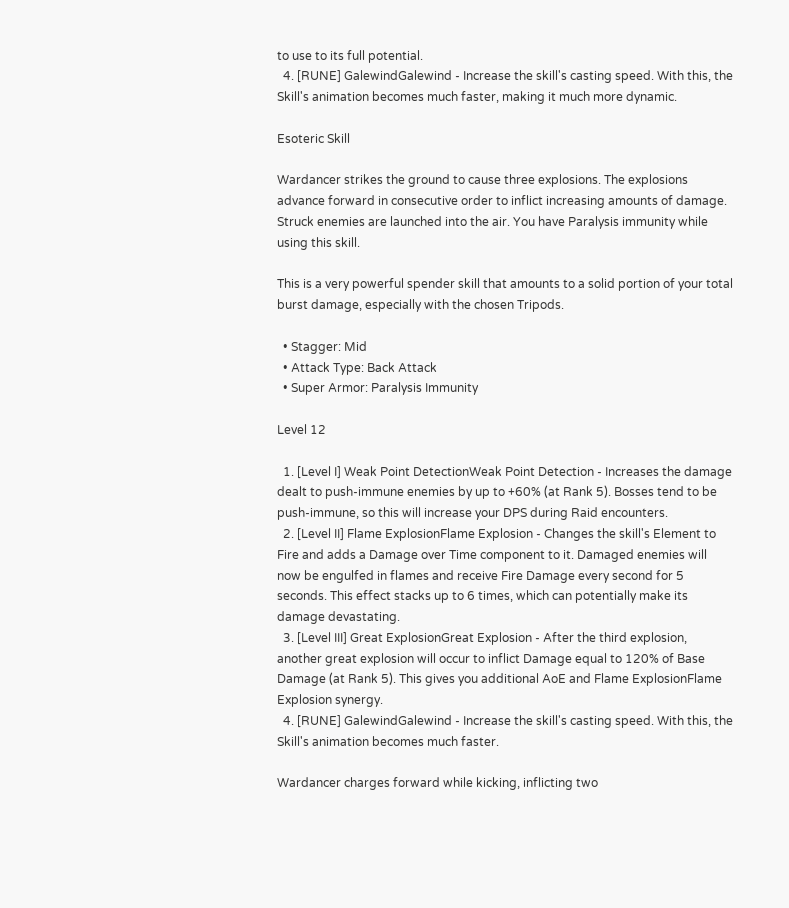to use to its full potential.
  4. [RUNE] GalewindGalewind - Increase the skill's casting speed. With this, the Skill's animation becomes much faster, making it much more dynamic.

Esoteric Skill

Wardancer strikes the ground to cause three explosions. The explosions advance forward in consecutive order to inflict increasing amounts of damage. Struck enemies are launched into the air. You have Paralysis immunity while using this skill.

This is a very powerful spender skill that amounts to a solid portion of your total burst damage, especially with the chosen Tripods.

  • Stagger: Mid
  • Attack Type: Back Attack
  • Super Armor: Paralysis Immunity

Level 12

  1. [Level I] Weak Point DetectionWeak Point Detection - Increases the damage dealt to push-immune enemies by up to +60% (at Rank 5). Bosses tend to be push-immune, so this will increase your DPS during Raid encounters.
  2. [Level II] Flame ExplosionFlame Explosion - Changes the skill's Element to Fire and adds a Damage over Time component to it. Damaged enemies will now be engulfed in flames and receive Fire Damage every second for 5 seconds. This effect stacks up to 6 times, which can potentially make its damage devastating.
  3. [Level III] Great ExplosionGreat Explosion - After the third explosion, another great explosion will occur to inflict Damage equal to 120% of Base Damage (at Rank 5). This gives you additional AoE and Flame ExplosionFlame Explosion synergy.
  4. [RUNE] GalewindGalewind - Increase the skill's casting speed. With this, the Skill's animation becomes much faster.

Wardancer charges forward while kicking, inflicting two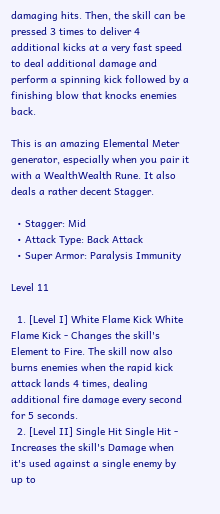damaging hits. Then, the skill can be pressed 3 times to deliver 4 additional kicks at a very fast speed to deal additional damage and perform a spinning kick followed by a finishing blow that knocks enemies back.

This is an amazing Elemental Meter generator, especially when you pair it with a WealthWealth Rune. It also deals a rather decent Stagger.

  • Stagger: Mid
  • Attack Type: Back Attack
  • Super Armor: Paralysis Immunity

Level 11

  1. [Level I] White Flame Kick White Flame Kick - Changes the skill's Element to Fire. The skill now also burns enemies when the rapid kick attack lands 4 times, dealing additional fire damage every second for 5 seconds.
  2. [Level II] Single Hit Single Hit - Increases the skill's Damage when it's used against a single enemy by up to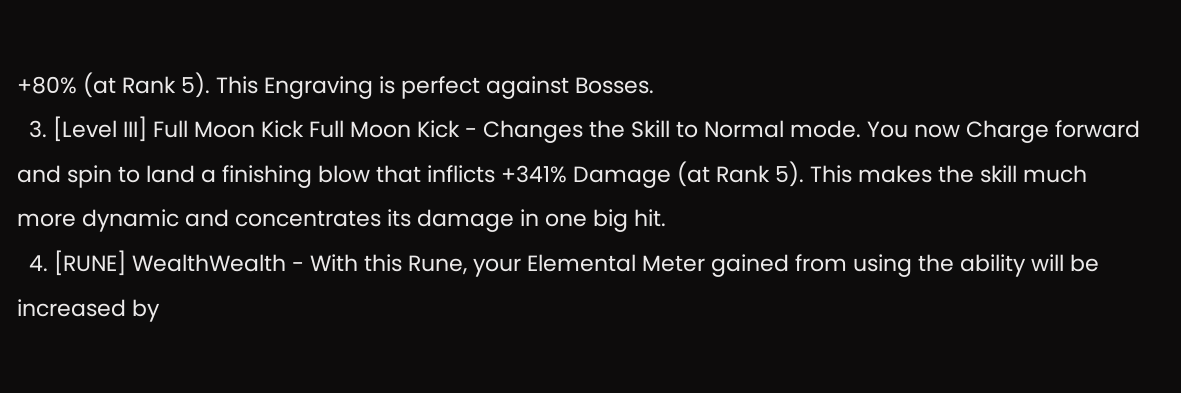+80% (at Rank 5). This Engraving is perfect against Bosses.
  3. [Level III] Full Moon Kick Full Moon Kick - Changes the Skill to Normal mode. You now Charge forward and spin to land a finishing blow that inflicts +341% Damage (at Rank 5). This makes the skill much more dynamic and concentrates its damage in one big hit.
  4. [RUNE] WealthWealth - With this Rune, your Elemental Meter gained from using the ability will be increased by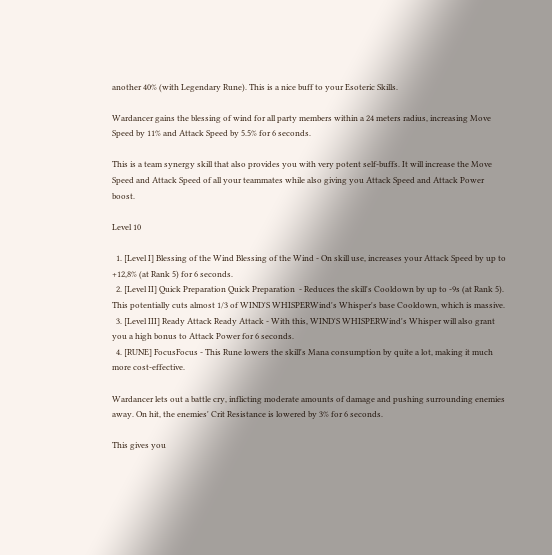another 40% (with Legendary Rune). This is a nice buff to your Esoteric Skills.

Wardancer gains the blessing of wind for all party members within a 24 meters radius, increasing Move Speed by 11% and Attack Speed by 5.5% for 6 seconds.

This is a team synergy skill that also provides you with very potent self-buffs. It will increase the Move Speed and Attack Speed of all your teammates while also giving you Attack Speed and Attack Power boost.

Level 10

  1. [Level I] Blessing of the Wind Blessing of the Wind - On skill use, increases your Attack Speed by up to +12,8% (at Rank 5) for 6 seconds.
  2. [Level II] Quick Preparation Quick Preparation  - Reduces the skill's Cooldown by up to -9s (at Rank 5). This potentially cuts almost 1/3 of WIND'S WHISPERWind's Whisper's base Cooldown, which is massive.
  3. [Level III] Ready Attack Ready Attack - With this, WIND'S WHISPERWind's Whisper will also grant you a high bonus to Attack Power for 6 seconds.
  4. [RUNE] FocusFocus - This Rune lowers the skill's Mana consumption by quite a lot, making it much more cost-effective.

Wardancer lets out a battle cry, inflicting moderate amounts of damage and pushing surrounding enemies away. On hit, the enemies' Crit Resistance is lowered by 3% for 6 seconds.

This gives you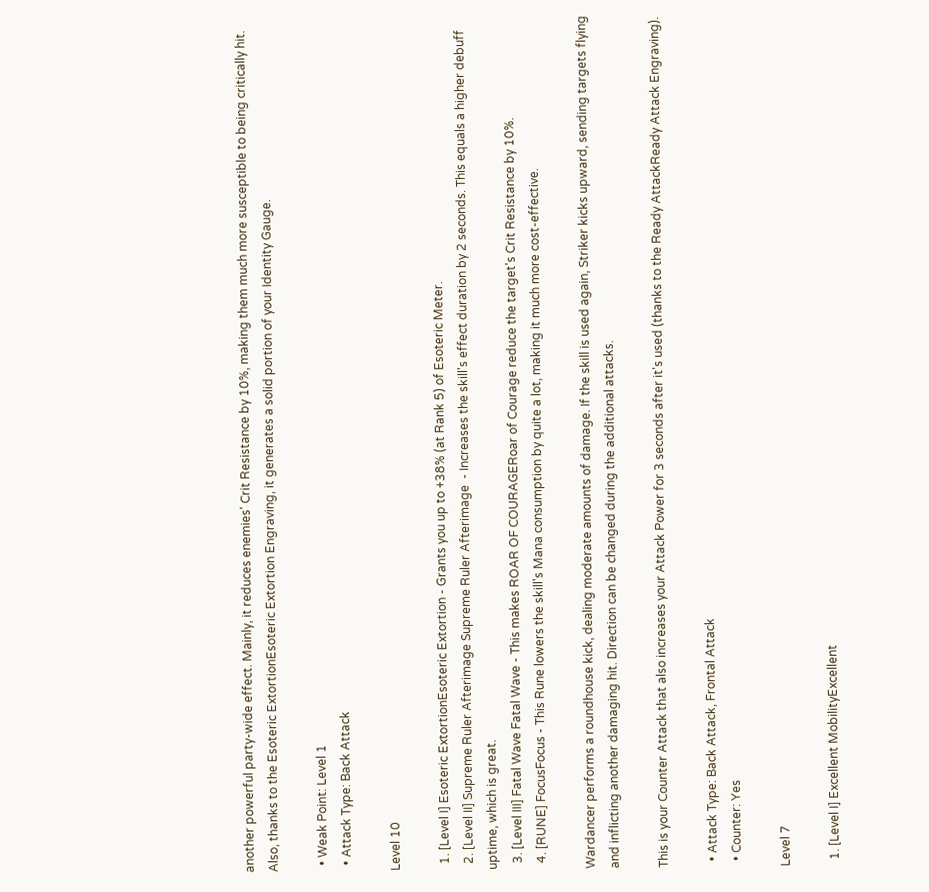another powerful party-wide effect. Mainly, it reduces enemies' Crit Resistance by 10%, making them much more susceptible to being critically hit. Also, thanks to the Esoteric ExtortionEsoteric Extortion Engraving, it generates a solid portion of your Identity Gauge.

  • Weak Point: Level 1
  • Attack Type: Back Attack

Level 10

  1. [Level I] Esoteric ExtortionEsoteric Extortion - Grants you up to +38% (at Rank 5) of Esoteric Meter.
  2. [Level II] Supreme Ruler Afterimage Supreme Ruler Afterimage  - Increases the skill's effect duration by 2 seconds. This equals a higher debuff uptime, which is great.
  3. [Level III] Fatal Wave Fatal Wave - This makes ROAR OF COURAGERoar of Courage reduce the target's Crit Resistance by 10%.
  4. [RUNE] FocusFocus - This Rune lowers the skill's Mana consumption by quite a lot, making it much more cost-effective.

Wardancer performs a roundhouse kick, dealing moderate amounts of damage. If the skill is used again, Striker kicks upward, sending targets flying and inflicting another damaging hit. Direction can be changed during the additional attacks.

This is your Counter Attack that also increases your Attack Power for 3 seconds after it's used (thanks to the Ready AttackReady Attack Engraving).

  • Attack Type: Back Attack, Frontal Attack
  • Counter: Yes

Level 7

  1. [Level I] Excellent MobilityExcellent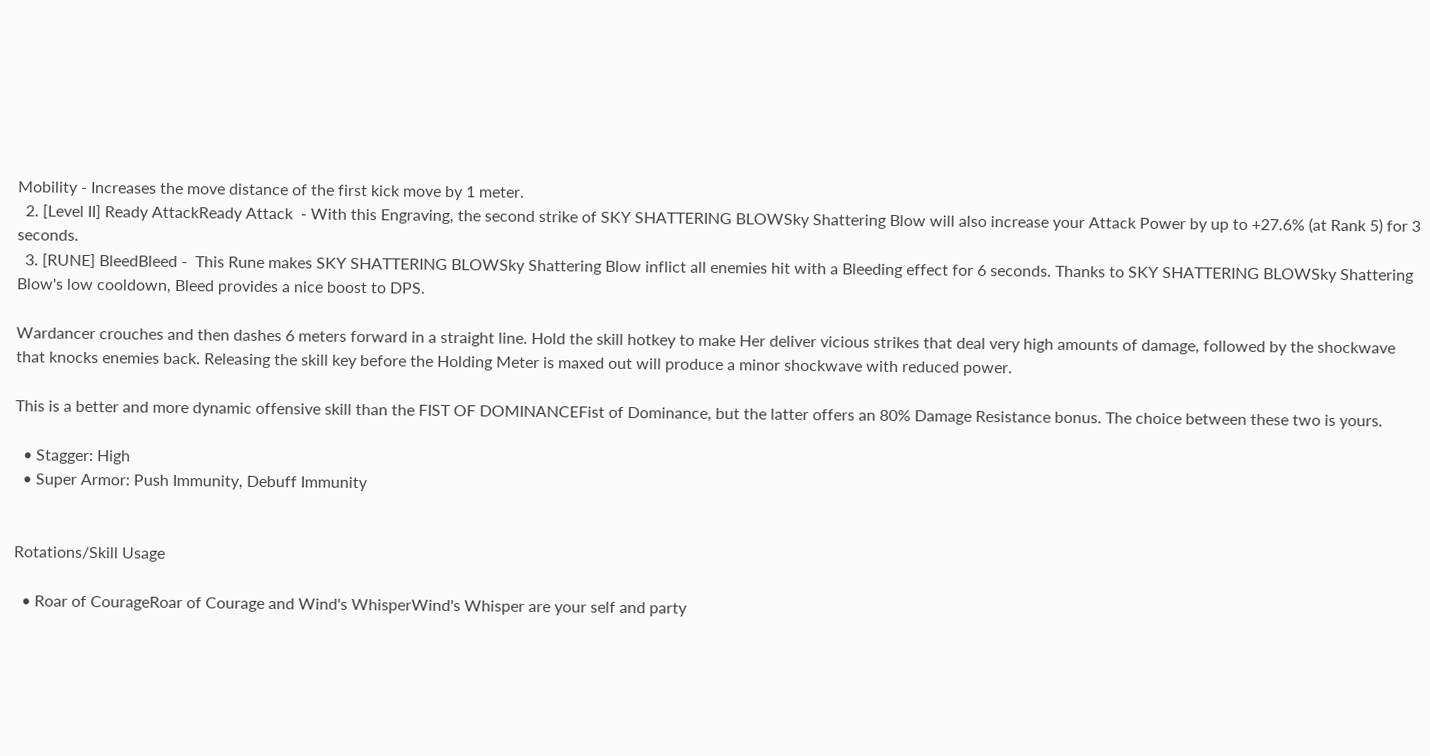Mobility - Increases the move distance of the first kick move by 1 meter.
  2. [Level II] Ready AttackReady Attack  - With this Engraving, the second strike of SKY SHATTERING BLOWSky Shattering Blow will also increase your Attack Power by up to +27.6% (at Rank 5) for 3 seconds.
  3. [RUNE] BleedBleed -  This Rune makes SKY SHATTERING BLOWSky Shattering Blow inflict all enemies hit with a Bleeding effect for 6 seconds. Thanks to SKY SHATTERING BLOWSky Shattering Blow's low cooldown, Bleed provides a nice boost to DPS.

Wardancer crouches and then dashes 6 meters forward in a straight line. Hold the skill hotkey to make Her deliver vicious strikes that deal very high amounts of damage, followed by the shockwave that knocks enemies back. Releasing the skill key before the Holding Meter is maxed out will produce a minor shockwave with reduced power.

This is a better and more dynamic offensive skill than the FIST OF DOMINANCEFist of Dominance, but the latter offers an 80% Damage Resistance bonus. The choice between these two is yours.

  • Stagger: High
  • Super Armor: Push Immunity, Debuff Immunity


Rotations/Skill Usage

  • Roar of CourageRoar of Courage and Wind's WhisperWind's Whisper are your self and party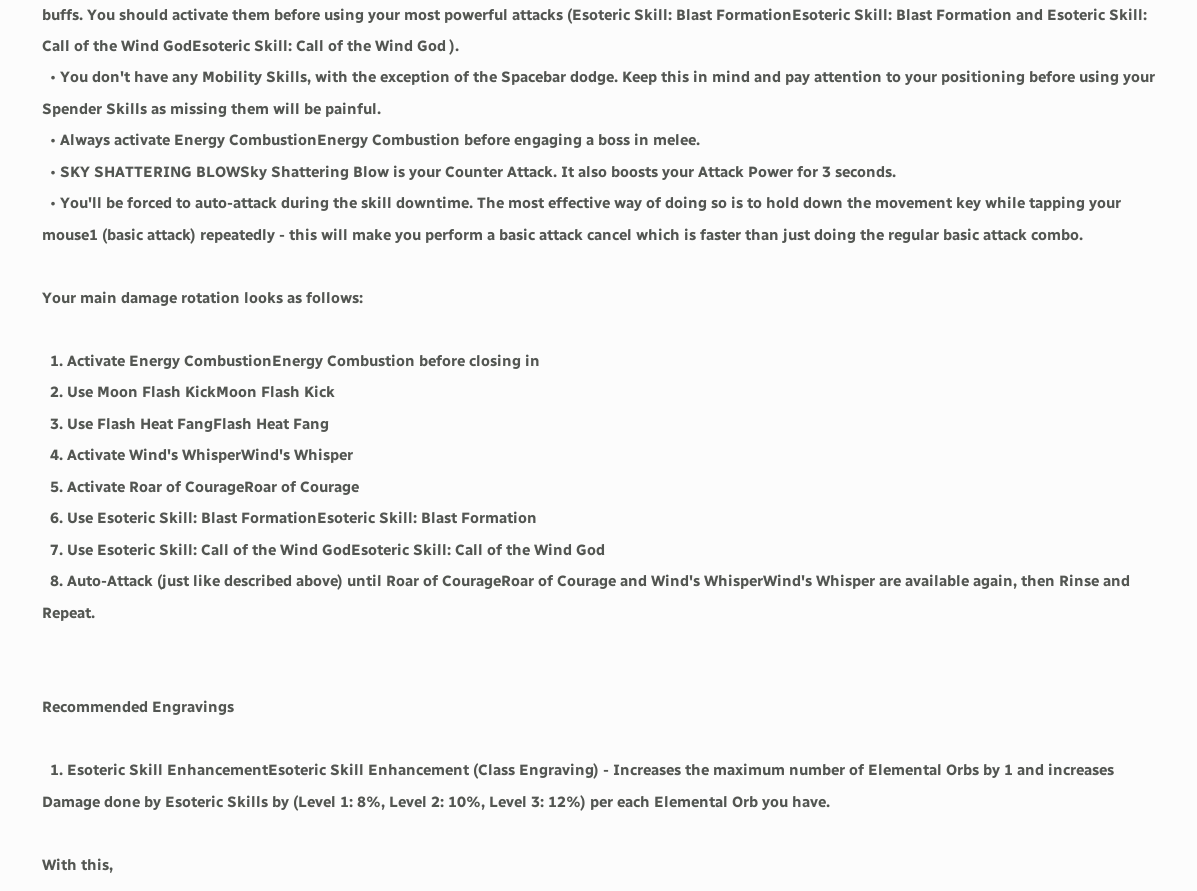buffs. You should activate them before using your most powerful attacks (Esoteric Skill: Blast FormationEsoteric Skill: Blast Formation and Esoteric Skill: Call of the Wind GodEsoteric Skill: Call of the Wind God ).
  • You don't have any Mobility Skills, with the exception of the Spacebar dodge. Keep this in mind and pay attention to your positioning before using your Spender Skills as missing them will be painful.
  • Always activate Energy CombustionEnergy Combustion before engaging a boss in melee.
  • SKY SHATTERING BLOWSky Shattering Blow is your Counter Attack. It also boosts your Attack Power for 3 seconds.
  • You'll be forced to auto-attack during the skill downtime. The most effective way of doing so is to hold down the movement key while tapping your mouse1 (basic attack) repeatedly - this will make you perform a basic attack cancel which is faster than just doing the regular basic attack combo.

Your main damage rotation looks as follows:

  1. Activate Energy CombustionEnergy Combustion before closing in
  2. Use Moon Flash KickMoon Flash Kick
  3. Use Flash Heat FangFlash Heat Fang
  4. Activate Wind's WhisperWind's Whisper
  5. Activate Roar of CourageRoar of Courage
  6. Use Esoteric Skill: Blast FormationEsoteric Skill: Blast Formation
  7. Use Esoteric Skill: Call of the Wind GodEsoteric Skill: Call of the Wind God
  8. Auto-Attack (just like described above) until Roar of CourageRoar of Courage and Wind's WhisperWind's Whisper are available again, then Rinse and Repeat.


Recommended Engravings

  1. Esoteric Skill EnhancementEsoteric Skill Enhancement (Class Engraving) - Increases the maximum number of Elemental Orbs by 1 and increases Damage done by Esoteric Skills by (Level 1: 8%, Level 2: 10%, Level 3: 12%) per each Elemental Orb you have.

With this,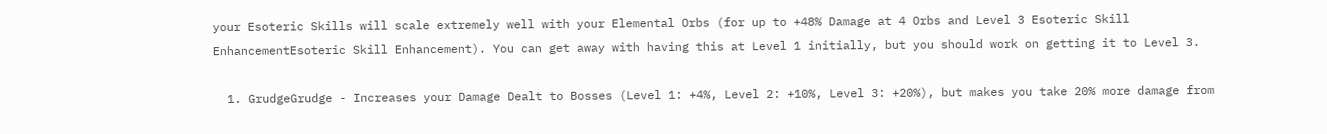your Esoteric Skills will scale extremely well with your Elemental Orbs (for up to +48% Damage at 4 Orbs and Level 3 Esoteric Skill EnhancementEsoteric Skill Enhancement). You can get away with having this at Level 1 initially, but you should work on getting it to Level 3.

  1. GrudgeGrudge - Increases your Damage Dealt to Bosses (Level 1: +4%, Level 2: +10%, Level 3: +20%), but makes you take 20% more damage from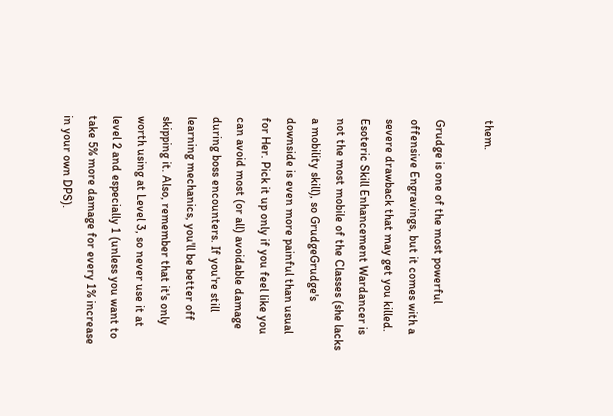them.

Grudge is one of the most powerful offensive Engravings, but it comes with a severe drawback that may get you killed. Esoteric Skill Enhancement Wardancer is not the most mobile of the Classes (she lacks a mobility skill), so GrudgeGrudge's downside is even more painful than usual for Her. Pick it up only if you feel like you can avoid most (or all) avoidable damage during boss encounters. If you're still learning mechanics, you'll be better off skipping it. Also, remember that it's only worth using at Level 3, so never use it at level 2 and especially 1 (unless you want to take 5% more damage for every 1% increase in your own DPS).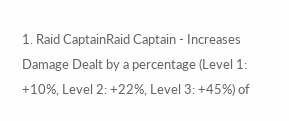1. Raid CaptainRaid Captain - Increases Damage Dealt by a percentage (Level 1: +10%, Level 2: +22%, Level 3: +45%) of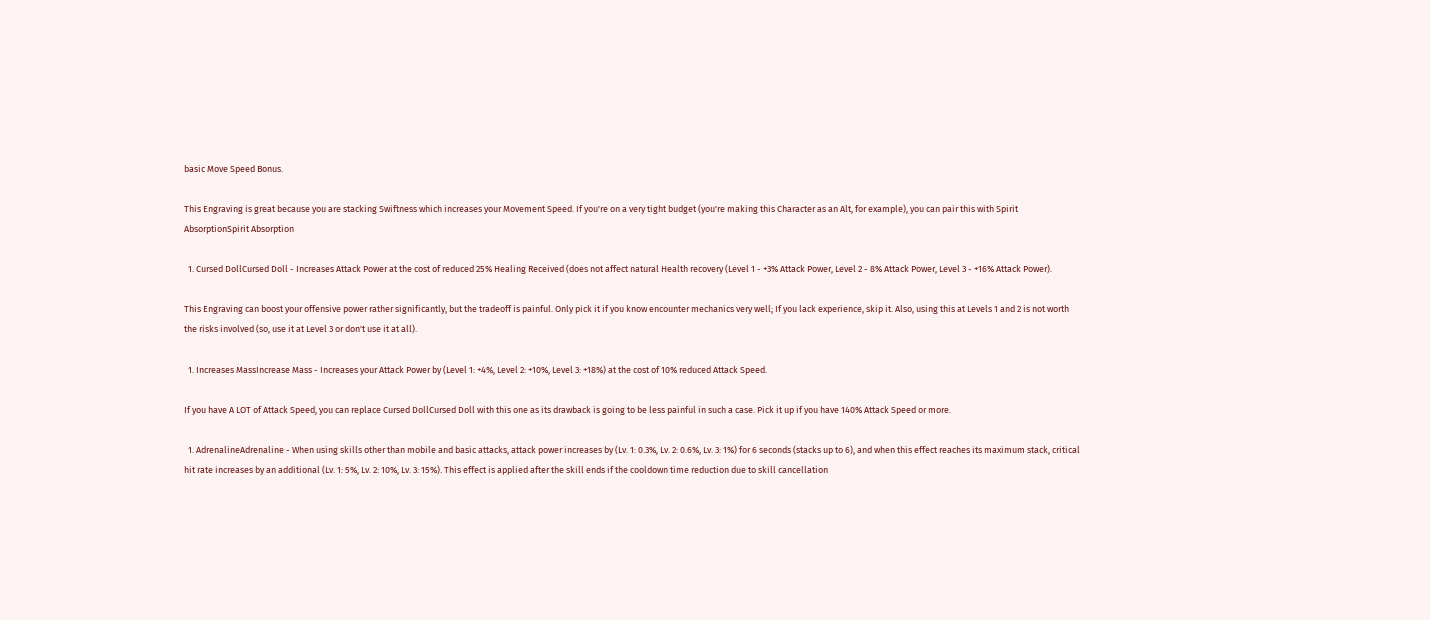basic Move Speed Bonus.

This Engraving is great because you are stacking Swiftness which increases your Movement Speed. If you're on a very tight budget (you're making this Character as an Alt, for example), you can pair this with Spirit AbsorptionSpirit Absorption

  1. Cursed DollCursed Doll - Increases Attack Power at the cost of reduced 25% Healing Received (does not affect natural Health recovery (Level 1 - +3% Attack Power, Level 2 - 8% Attack Power, Level 3 - +16% Attack Power).

This Engraving can boost your offensive power rather significantly, but the tradeoff is painful. Only pick it if you know encounter mechanics very well; If you lack experience, skip it. Also, using this at Levels 1 and 2 is not worth the risks involved (so, use it at Level 3 or don't use it at all).

  1. Increases MassIncrease Mass - Increases your Attack Power by (Level 1: +4%, Level 2: +10%, Level 3: +18%) at the cost of 10% reduced Attack Speed.

If you have A LOT of Attack Speed, you can replace Cursed DollCursed Doll with this one as its drawback is going to be less painful in such a case. Pick it up if you have 140% Attack Speed or more.

  1. AdrenalineAdrenaline - When using skills other than mobile and basic attacks, attack power increases by (Lv. 1: 0.3%, Lv. 2: 0.6%, Lv. 3: 1%) for 6 seconds (stacks up to 6), and when this effect reaches its maximum stack, critical hit rate increases by an additional (Lv. 1: 5%, Lv. 2: 10%, Lv. 3: 15%). This effect is applied after the skill ends if the cooldown time reduction due to skill cancellation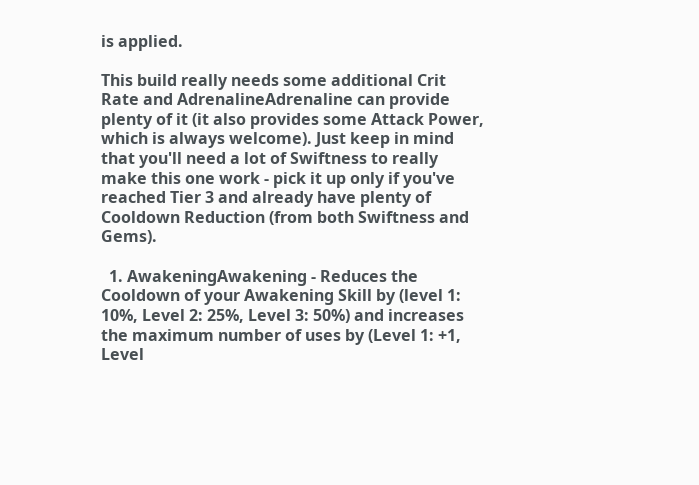is applied.

This build really needs some additional Crit Rate and AdrenalineAdrenaline can provide plenty of it (it also provides some Attack Power, which is always welcome). Just keep in mind that you'll need a lot of Swiftness to really make this one work - pick it up only if you've reached Tier 3 and already have plenty of Cooldown Reduction (from both Swiftness and Gems).

  1. AwakeningAwakening - Reduces the Cooldown of your Awakening Skill by (level 1: 10%, Level 2: 25%, Level 3: 50%) and increases the maximum number of uses by (Level 1: +1, Level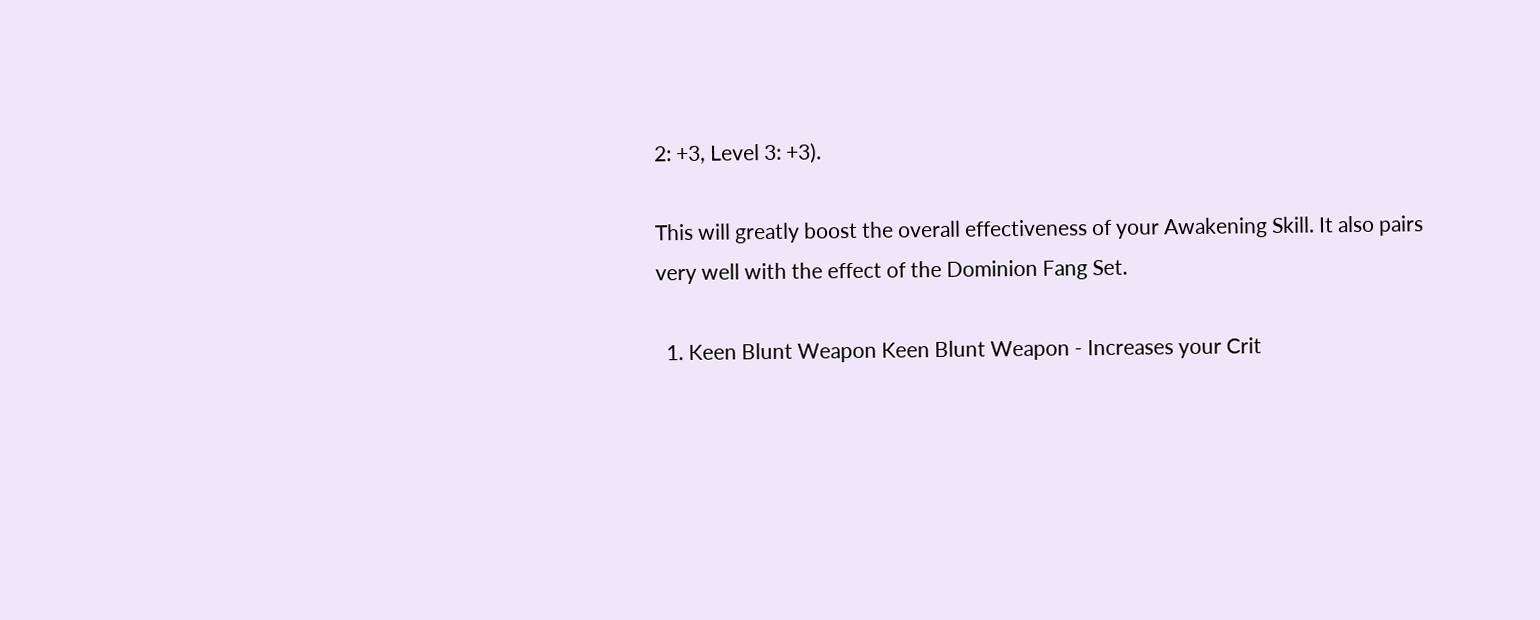2: +3, Level 3: +3).

This will greatly boost the overall effectiveness of your Awakening Skill. It also pairs very well with the effect of the Dominion Fang Set.

  1. Keen Blunt Weapon Keen Blunt Weapon - Increases your Crit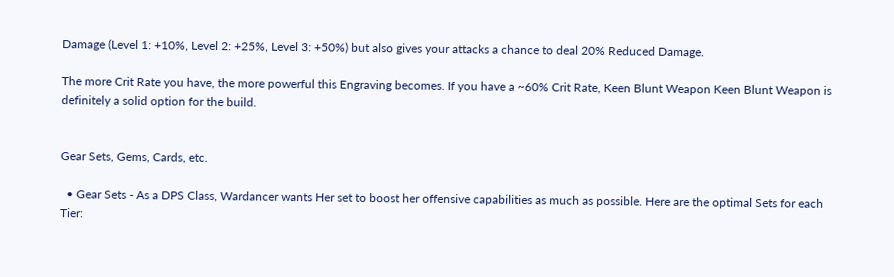Damage (Level 1: +10%, Level 2: +25%, Level 3: +50%) but also gives your attacks a chance to deal 20% Reduced Damage.

The more Crit Rate you have, the more powerful this Engraving becomes. If you have a ~60% Crit Rate, Keen Blunt Weapon Keen Blunt Weapon is definitely a solid option for the build.


Gear Sets, Gems, Cards, etc.

  • Gear Sets - As a DPS Class, Wardancer wants Her set to boost her offensive capabilities as much as possible. Here are the optimal Sets for each Tier: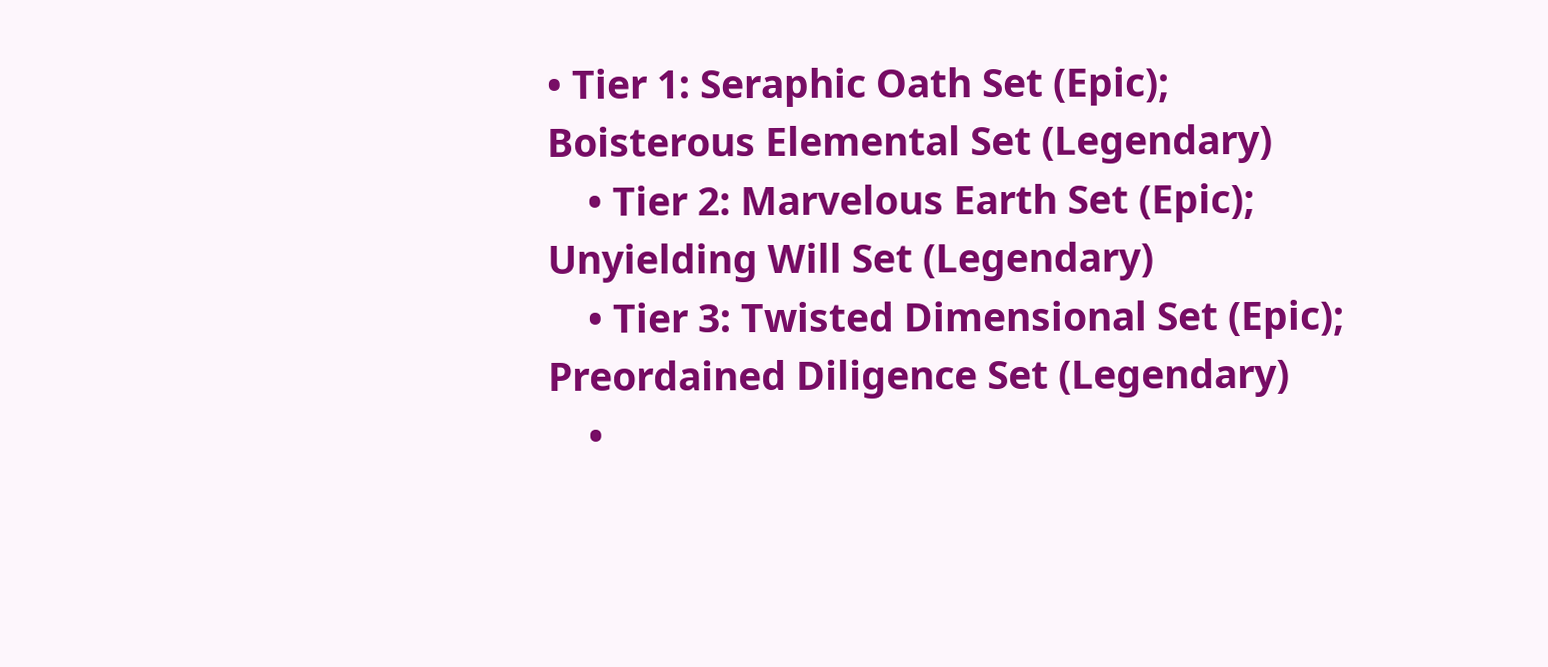• Tier 1: Seraphic Oath Set (Epic); Boisterous Elemental Set (Legendary)
    • Tier 2: Marvelous Earth Set (Epic); Unyielding Will Set (Legendary)
    • Tier 3: Twisted Dimensional Set (Epic); Preordained Diligence Set (Legendary)
    •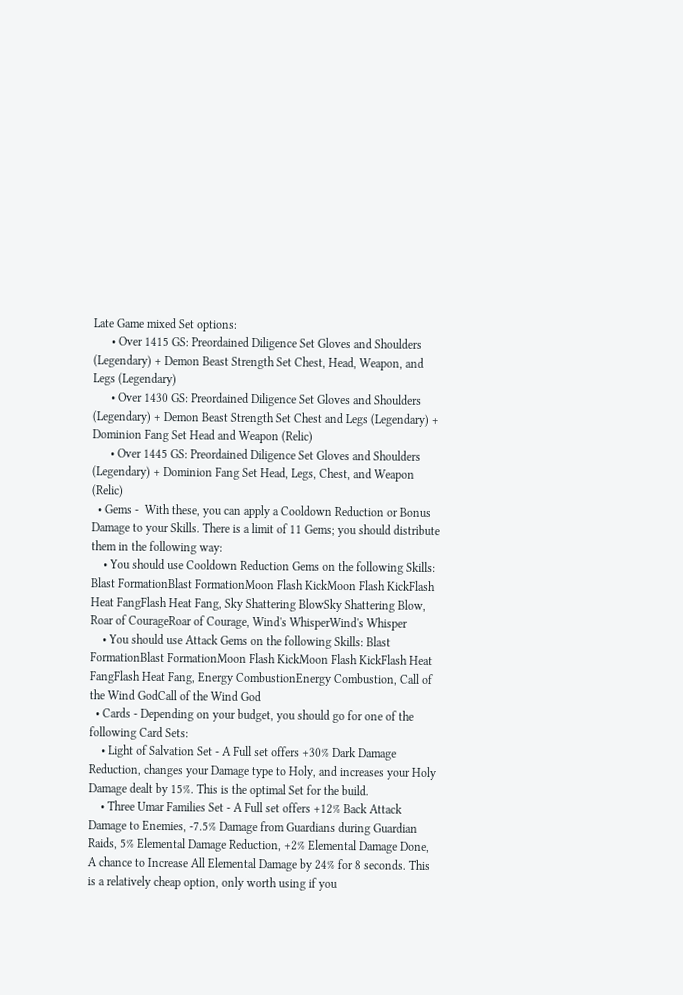Late Game mixed Set options:
      • Over 1415 GS: Preordained Diligence Set Gloves and Shoulders (Legendary) + Demon Beast Strength Set Chest, Head, Weapon, and Legs (Legendary)
      • Over 1430 GS: Preordained Diligence Set Gloves and Shoulders (Legendary) + Demon Beast Strength Set Chest and Legs (Legendary) + Dominion Fang Set Head and Weapon (Relic)
      • Over 1445 GS: Preordained Diligence Set Gloves and Shoulders (Legendary) + Dominion Fang Set Head, Legs, Chest, and Weapon (Relic)
  • Gems -  With these, you can apply a Cooldown Reduction or Bonus Damage to your Skills. There is a limit of 11 Gems; you should distribute them in the following way:
    • You should use Cooldown Reduction Gems on the following Skills: Blast FormationBlast FormationMoon Flash KickMoon Flash KickFlash Heat FangFlash Heat Fang, Sky Shattering BlowSky Shattering Blow, Roar of CourageRoar of Courage, Wind's WhisperWind's Whisper
    • You should use Attack Gems on the following Skills: Blast FormationBlast FormationMoon Flash KickMoon Flash KickFlash Heat FangFlash Heat Fang, Energy CombustionEnergy Combustion, Call of the Wind GodCall of the Wind God
  • Cards - Depending on your budget, you should go for one of the following Card Sets:
    • Light of Salvation Set - A Full set offers +30% Dark Damage Reduction, changes your Damage type to Holy, and increases your Holy Damage dealt by 15%. This is the optimal Set for the build.
    • Three Umar Families Set - A Full set offers +12% Back Attack Damage to Enemies, -7.5% Damage from Guardians during Guardian Raids, 5% Elemental Damage Reduction, +2% Elemental Damage Done, A chance to Increase All Elemental Damage by 24% for 8 seconds. This is a relatively cheap option, only worth using if you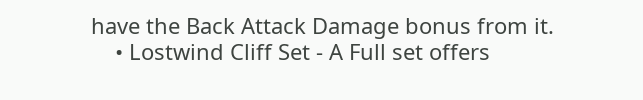have the Back Attack Damage bonus from it.
    • Lostwind Cliff Set - A Full set offers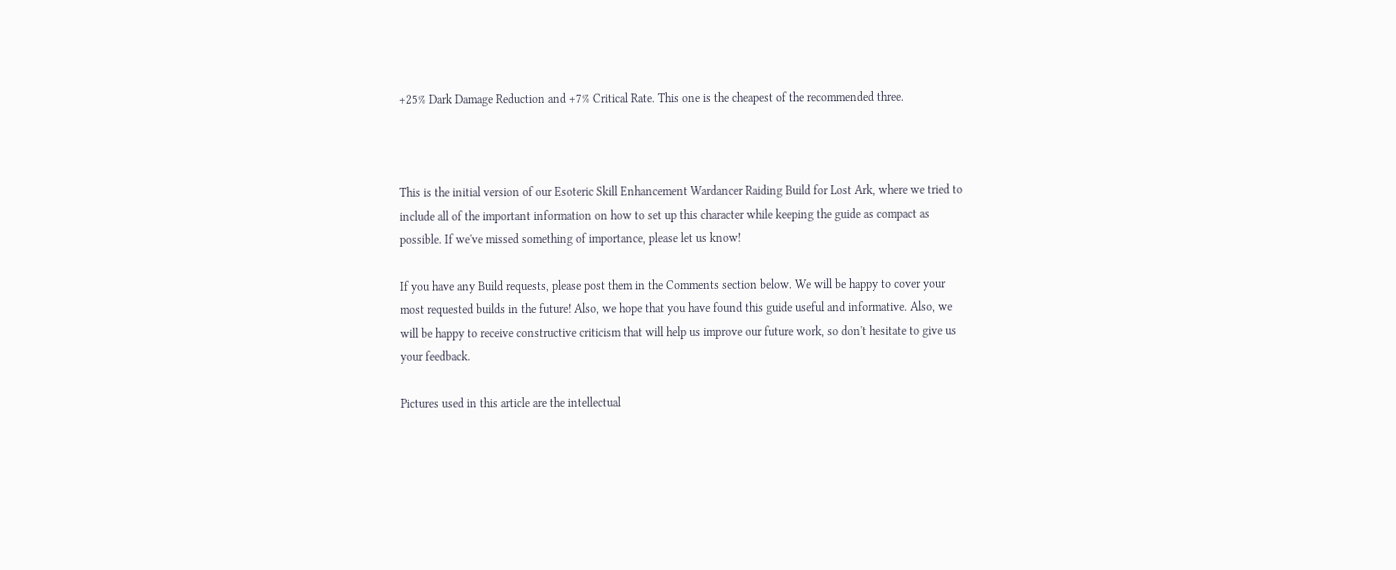+25% Dark Damage Reduction and +7% Critical Rate. This one is the cheapest of the recommended three.



This is the initial version of our Esoteric Skill Enhancement Wardancer Raiding Build for Lost Ark, where we tried to include all of the important information on how to set up this character while keeping the guide as compact as possible. If we've missed something of importance, please let us know!

If you have any Build requests, please post them in the Comments section below. We will be happy to cover your most requested builds in the future! Also, we hope that you have found this guide useful and informative. Also, we will be happy to receive constructive criticism that will help us improve our future work, so don't hesitate to give us your feedback.

Pictures used in this article are the intellectual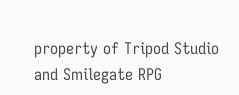property of Tripod Studio and Smilegate RPG